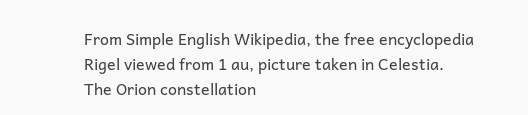From Simple English Wikipedia, the free encyclopedia
Rigel viewed from 1 au, picture taken in Celestia.
The Orion constellation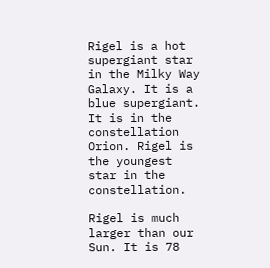Rigel is a hot supergiant star in the Milky Way Galaxy. It is a blue supergiant. It is in the constellation Orion. Rigel is the youngest star in the constellation.

Rigel is much larger than our Sun. It is 78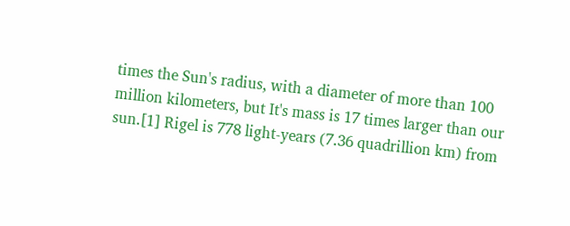times the Sun's radius, with a diameter of more than 100 million kilometers, but It's mass is 17 times larger than our sun.[1] Rigel is 778 light-years (7.36 quadrillion km) from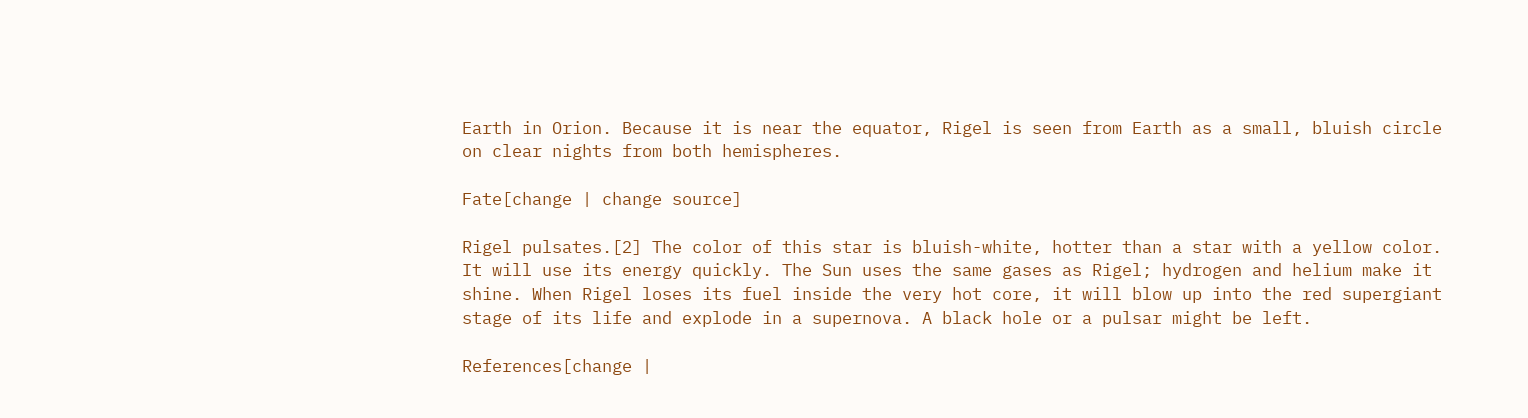Earth in Orion. Because it is near the equator, Rigel is seen from Earth as a small, bluish circle on clear nights from both hemispheres.

Fate[change | change source]

Rigel pulsates.[2] The color of this star is bluish-white, hotter than a star with a yellow color. It will use its energy quickly. The Sun uses the same gases as Rigel; hydrogen and helium make it shine. When Rigel loses its fuel inside the very hot core, it will blow up into the red supergiant stage of its life and explode in a supernova. A black hole or a pulsar might be left.

References[change |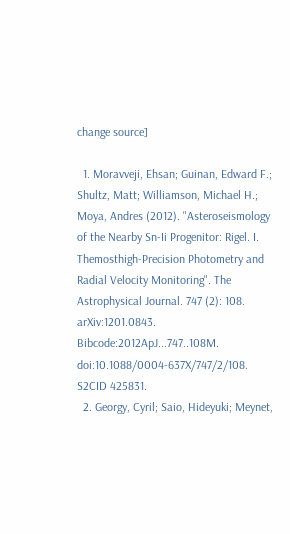change source]

  1. Moravveji, Ehsan; Guinan, Edward F.; Shultz, Matt; Williamson, Michael H.; Moya, Andres (2012). "Asteroseismology of the Nearby Sn-Ii Progenitor: Rigel. I. Themosthigh-Precision Photometry and Radial Velocity Monitoring". The Astrophysical Journal. 747 (2): 108. arXiv:1201.0843. Bibcode:2012ApJ...747..108M. doi:10.1088/0004-637X/747/2/108. S2CID 425831.
  2. Georgy, Cyril; Saio, Hideyuki; Meynet,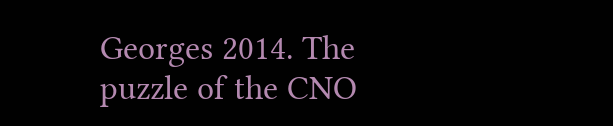Georges 2014. The puzzle of the CNO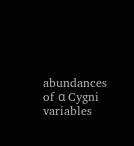abundances of α Cygni variables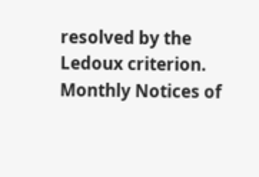resolved by the Ledoux criterion. Monthly Notices of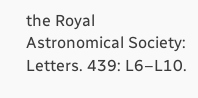the Royal Astronomical Society: Letters. 439: L6–L10.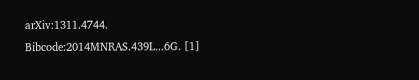arXiv:1311.4744. Bibcode:2014MNRAS.439L...6G. [1]